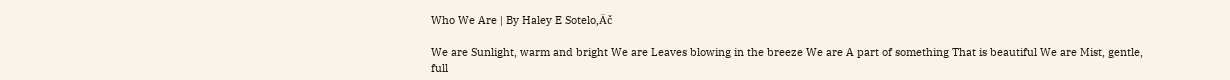Who We Are | By Haley E Sotelo‚Äč

We are Sunlight, warm and bright We are Leaves blowing in the breeze We are A part of something That is beautiful We are Mist, gentle, full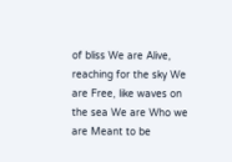of bliss We are Alive, reaching for the sky We are Free, like waves on the sea We are Who we are Meant to be